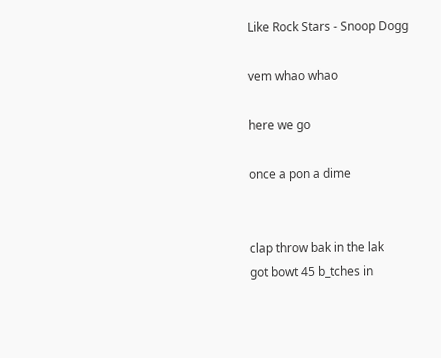Like Rock Stars - Snoop Dogg

vem whao whao

here we go

once a pon a dime


clap throw bak in the lak
got bowt 45 b_tches in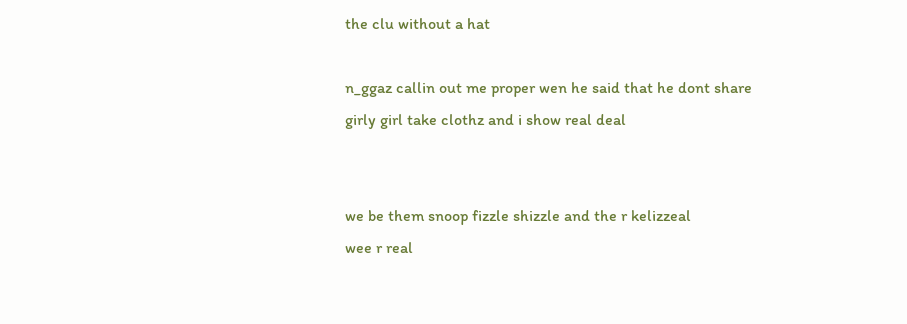the clu without a hat

n_ggaz callin out me proper wen he said that he dont share
girly girl take clothz and i show real deal


we be them snoop fizzle shizzle and the r kelizzeal
wee r real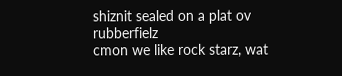shiznit sealed on a plat ov rubberfielz
cmon we like rock starz, wat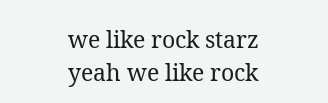we like rock starz
yeah we like rock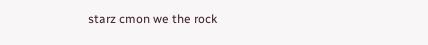starz cmon we the rock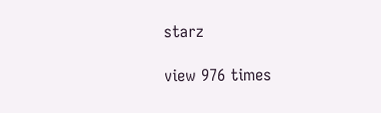starz

view 976 times